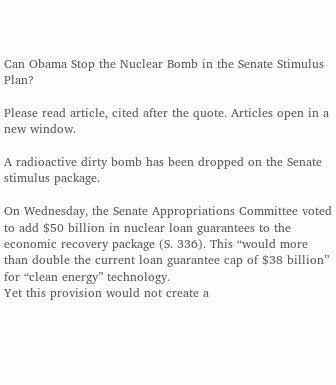Can Obama Stop the Nuclear Bomb in the Senate Stimulus Plan?

Please read article, cited after the quote. Articles open in a new window.

A radioactive dirty bomb has been dropped on the Senate stimulus package.

On Wednesday, the Senate Appropriations Committee voted to add $50 billion in nuclear loan guarantees to the economic recovery package (S. 336). This “would more than double the current loan guarantee cap of $38 billion” for “clean energy” technology.
Yet this provision would not create a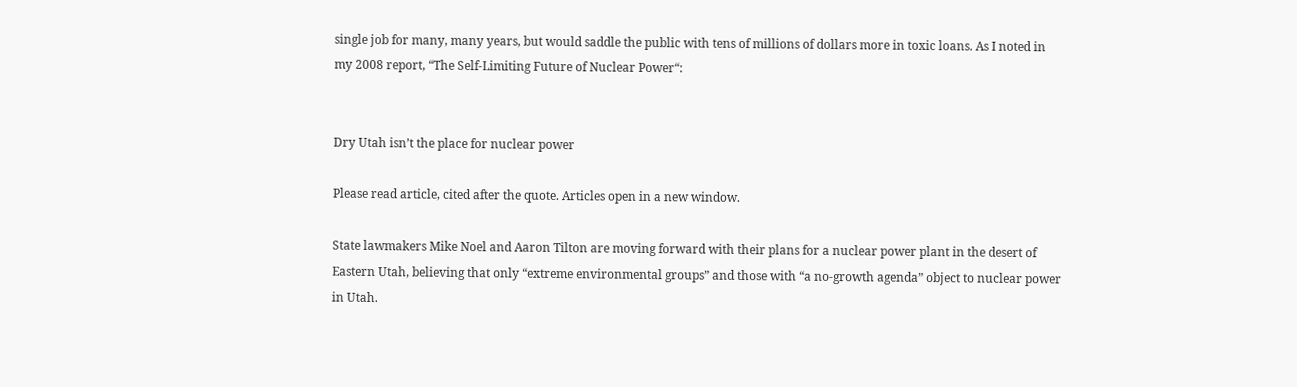single job for many, many years, but would saddle the public with tens of millions of dollars more in toxic loans. As I noted in my 2008 report, “The Self-Limiting Future of Nuclear Power“:


Dry Utah isn’t the place for nuclear power

Please read article, cited after the quote. Articles open in a new window.

State lawmakers Mike Noel and Aaron Tilton are moving forward with their plans for a nuclear power plant in the desert of Eastern Utah, believing that only “extreme environmental groups” and those with “a no-growth agenda” object to nuclear power in Utah.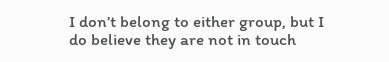I don’t belong to either group, but I do believe they are not in touch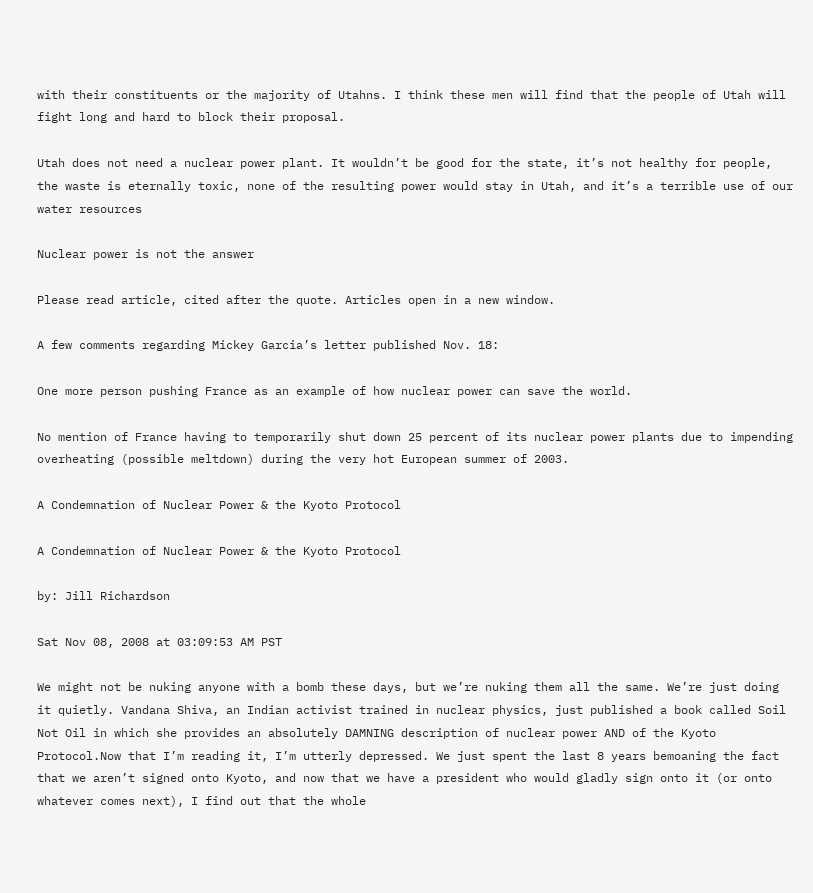with their constituents or the majority of Utahns. I think these men will find that the people of Utah will fight long and hard to block their proposal.

Utah does not need a nuclear power plant. It wouldn’t be good for the state, it’s not healthy for people, the waste is eternally toxic, none of the resulting power would stay in Utah, and it’s a terrible use of our water resources

Nuclear power is not the answer

Please read article, cited after the quote. Articles open in a new window.

A few comments regarding Mickey Garcia’s letter published Nov. 18:

One more person pushing France as an example of how nuclear power can save the world.

No mention of France having to temporarily shut down 25 percent of its nuclear power plants due to impending overheating (possible meltdown) during the very hot European summer of 2003.

A Condemnation of Nuclear Power & the Kyoto Protocol

A Condemnation of Nuclear Power & the Kyoto Protocol

by: Jill Richardson

Sat Nov 08, 2008 at 03:09:53 AM PST

We might not be nuking anyone with a bomb these days, but we’re nuking them all the same. We’re just doing it quietly. Vandana Shiva, an Indian activist trained in nuclear physics, just published a book called Soil Not Oil in which she provides an absolutely DAMNING description of nuclear power AND of the Kyoto Protocol.Now that I’m reading it, I’m utterly depressed. We just spent the last 8 years bemoaning the fact that we aren’t signed onto Kyoto, and now that we have a president who would gladly sign onto it (or onto whatever comes next), I find out that the whole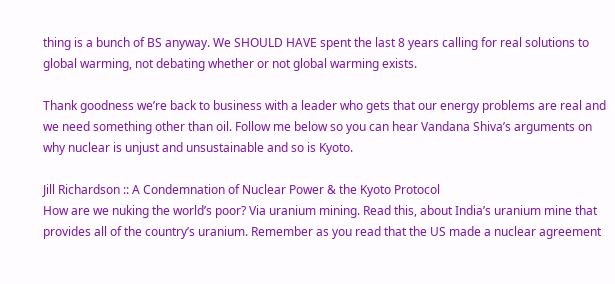thing is a bunch of BS anyway. We SHOULD HAVE spent the last 8 years calling for real solutions to global warming, not debating whether or not global warming exists.

Thank goodness we’re back to business with a leader who gets that our energy problems are real and we need something other than oil. Follow me below so you can hear Vandana Shiva’s arguments on why nuclear is unjust and unsustainable and so is Kyoto.

Jill Richardson :: A Condemnation of Nuclear Power & the Kyoto Protocol
How are we nuking the world’s poor? Via uranium mining. Read this, about India’s uranium mine that provides all of the country’s uranium. Remember as you read that the US made a nuclear agreement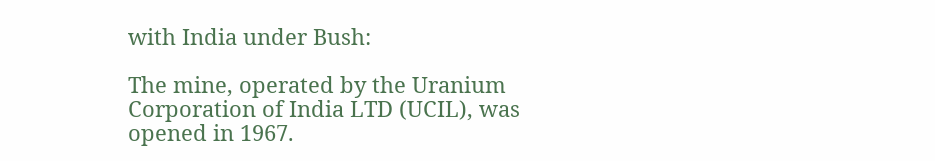with India under Bush:

The mine, operated by the Uranium Corporation of India LTD (UCIL), was opened in 1967.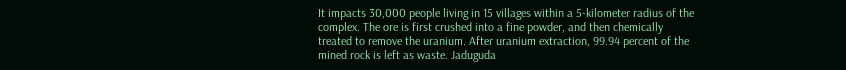It impacts 30,000 people living in 15 villages within a 5-kilometer radius of the complex. The ore is first crushed into a fine powder, and then chemically treated to remove the uranium. After uranium extraction, 99.94 percent of the mined rock is left as waste. Jaduguda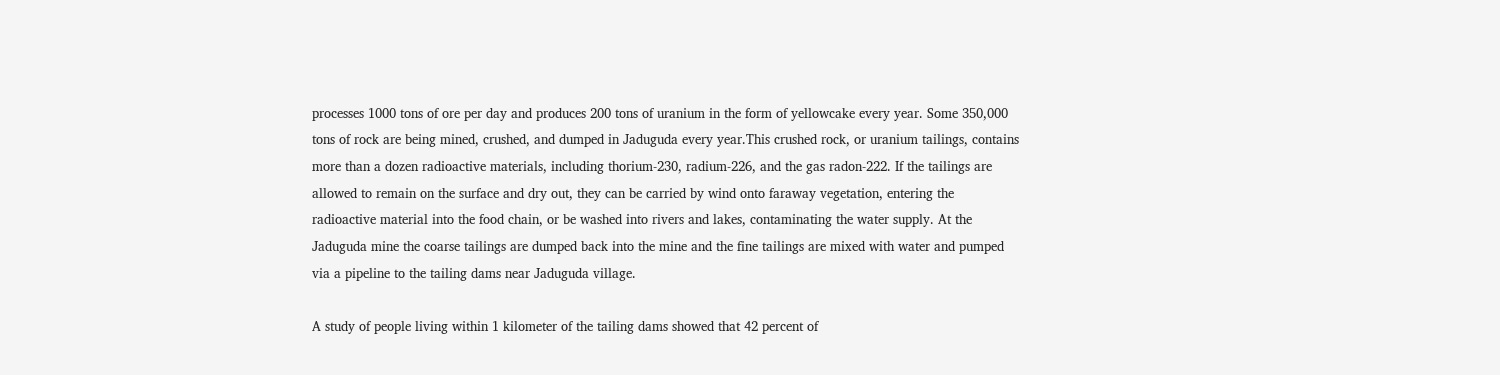processes 1000 tons of ore per day and produces 200 tons of uranium in the form of yellowcake every year. Some 350,000 tons of rock are being mined, crushed, and dumped in Jaduguda every year.This crushed rock, or uranium tailings, contains more than a dozen radioactive materials, including thorium-230, radium-226, and the gas radon-222. If the tailings are allowed to remain on the surface and dry out, they can be carried by wind onto faraway vegetation, entering the radioactive material into the food chain, or be washed into rivers and lakes, contaminating the water supply. At the Jaduguda mine the coarse tailings are dumped back into the mine and the fine tailings are mixed with water and pumped via a pipeline to the tailing dams near Jaduguda village.

A study of people living within 1 kilometer of the tailing dams showed that 42 percent of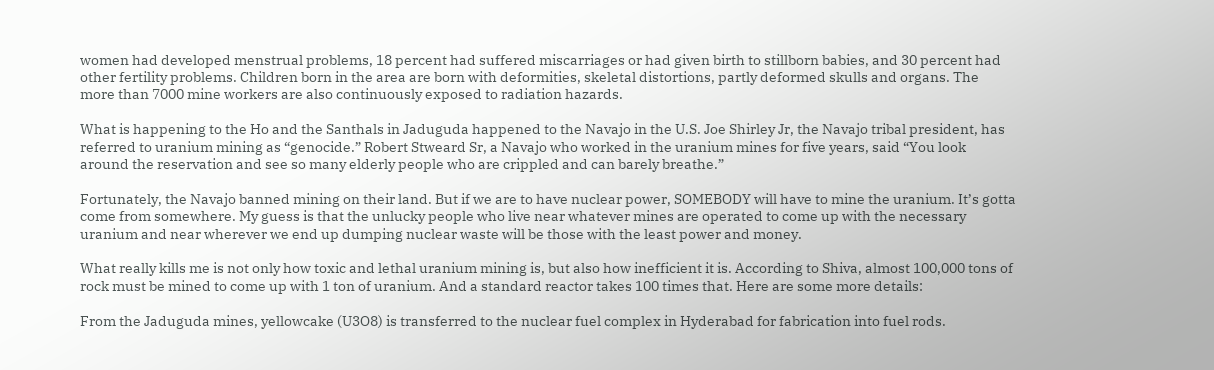women had developed menstrual problems, 18 percent had suffered miscarriages or had given birth to stillborn babies, and 30 percent had other fertility problems. Children born in the area are born with deformities, skeletal distortions, partly deformed skulls and organs. The more than 7000 mine workers are also continuously exposed to radiation hazards.

What is happening to the Ho and the Santhals in Jaduguda happened to the Navajo in the U.S. Joe Shirley Jr, the Navajo tribal president, has referred to uranium mining as “genocide.” Robert Stweard Sr, a Navajo who worked in the uranium mines for five years, said “You look around the reservation and see so many elderly people who are crippled and can barely breathe.”

Fortunately, the Navajo banned mining on their land. But if we are to have nuclear power, SOMEBODY will have to mine the uranium. It’s gotta come from somewhere. My guess is that the unlucky people who live near whatever mines are operated to come up with the necessary uranium and near wherever we end up dumping nuclear waste will be those with the least power and money.

What really kills me is not only how toxic and lethal uranium mining is, but also how inefficient it is. According to Shiva, almost 100,000 tons of rock must be mined to come up with 1 ton of uranium. And a standard reactor takes 100 times that. Here are some more details:

From the Jaduguda mines, yellowcake (U3O8) is transferred to the nuclear fuel complex in Hyderabad for fabrication into fuel rods.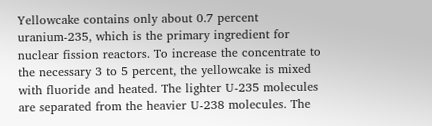Yellowcake contains only about 0.7 percent uranium-235, which is the primary ingredient for nuclear fission reactors. To increase the concentrate to the necessary 3 to 5 percent, the yellowcake is mixed with fluoride and heated. The lighter U-235 molecules are separated from the heavier U-238 molecules. The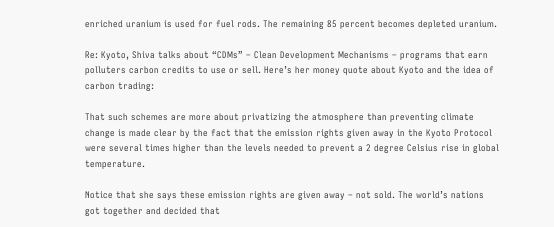enriched uranium is used for fuel rods. The remaining 85 percent becomes depleted uranium.

Re: Kyoto, Shiva talks about “CDMs” – Clean Development Mechanisms – programs that earn polluters carbon credits to use or sell. Here’s her money quote about Kyoto and the idea of carbon trading:

That such schemes are more about privatizing the atmosphere than preventing climate change is made clear by the fact that the emission rights given away in the Kyoto Protocol were several times higher than the levels needed to prevent a 2 degree Celsius rise in global temperature.

Notice that she says these emission rights are given away – not sold. The world’s nations got together and decided that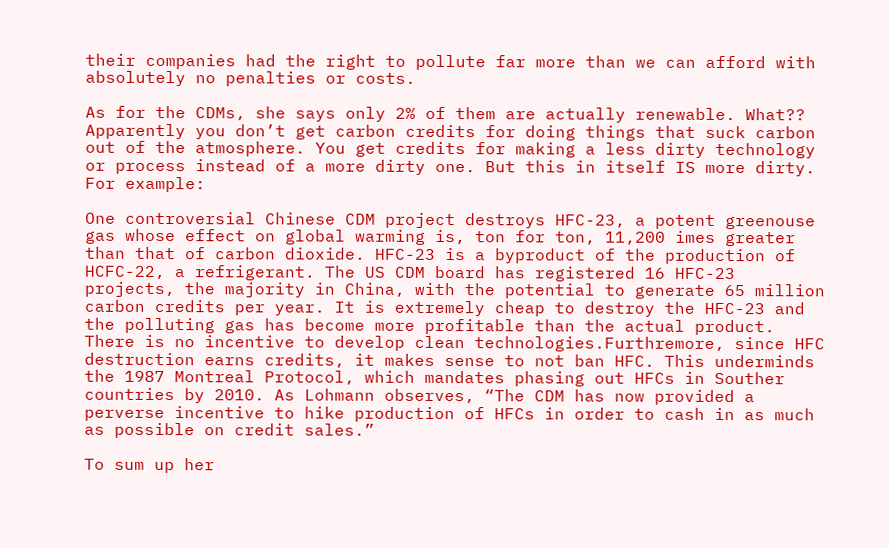their companies had the right to pollute far more than we can afford with absolutely no penalties or costs.

As for the CDMs, she says only 2% of them are actually renewable. What?? Apparently you don’t get carbon credits for doing things that suck carbon out of the atmosphere. You get credits for making a less dirty technology or process instead of a more dirty one. But this in itself IS more dirty. For example:

One controversial Chinese CDM project destroys HFC-23, a potent greenouse gas whose effect on global warming is, ton for ton, 11,200 imes greater than that of carbon dioxide. HFC-23 is a byproduct of the production of HCFC-22, a refrigerant. The US CDM board has registered 16 HFC-23 projects, the majority in China, with the potential to generate 65 million carbon credits per year. It is extremely cheap to destroy the HFC-23 and the polluting gas has become more profitable than the actual product. There is no incentive to develop clean technologies.Furthremore, since HFC destruction earns credits, it makes sense to not ban HFC. This underminds the 1987 Montreal Protocol, which mandates phasing out HFCs in Souther countries by 2010. As Lohmann observes, “The CDM has now provided a perverse incentive to hike production of HFCs in order to cash in as much as possible on credit sales.”

To sum up her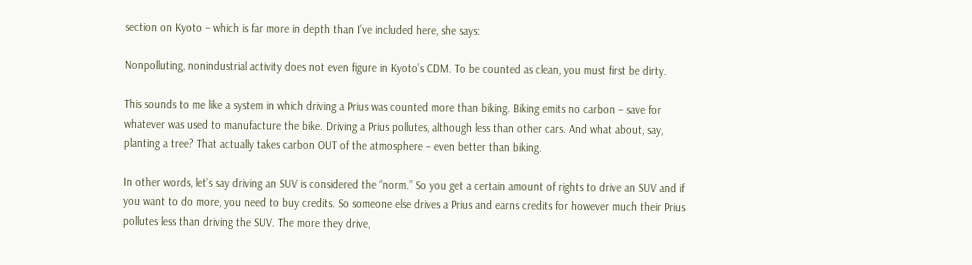section on Kyoto – which is far more in depth than I’ve included here, she says:

Nonpolluting, nonindustrial activity does not even figure in Kyoto’s CDM. To be counted as clean, you must first be dirty.

This sounds to me like a system in which driving a Prius was counted more than biking. Biking emits no carbon – save for whatever was used to manufacture the bike. Driving a Prius pollutes, although less than other cars. And what about, say, planting a tree? That actually takes carbon OUT of the atmosphere – even better than biking.

In other words, let’s say driving an SUV is considered the “norm.” So you get a certain amount of rights to drive an SUV and if you want to do more, you need to buy credits. So someone else drives a Prius and earns credits for however much their Prius pollutes less than driving the SUV. The more they drive,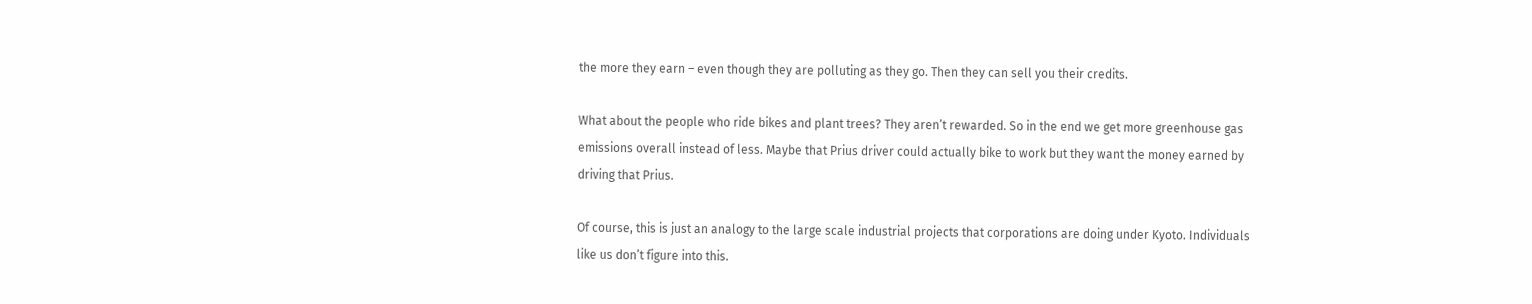the more they earn – even though they are polluting as they go. Then they can sell you their credits.

What about the people who ride bikes and plant trees? They aren’t rewarded. So in the end we get more greenhouse gas emissions overall instead of less. Maybe that Prius driver could actually bike to work but they want the money earned by driving that Prius.

Of course, this is just an analogy to the large scale industrial projects that corporations are doing under Kyoto. Individuals like us don’t figure into this.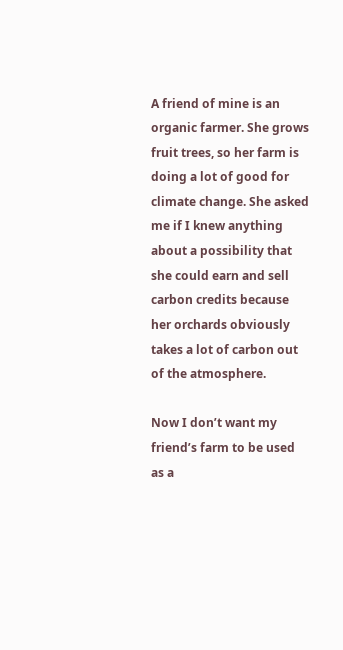A friend of mine is an organic farmer. She grows fruit trees, so her farm is doing a lot of good for climate change. She asked me if I knew anything about a possibility that she could earn and sell carbon credits because her orchards obviously takes a lot of carbon out of the atmosphere.

Now I don’t want my friend’s farm to be used as a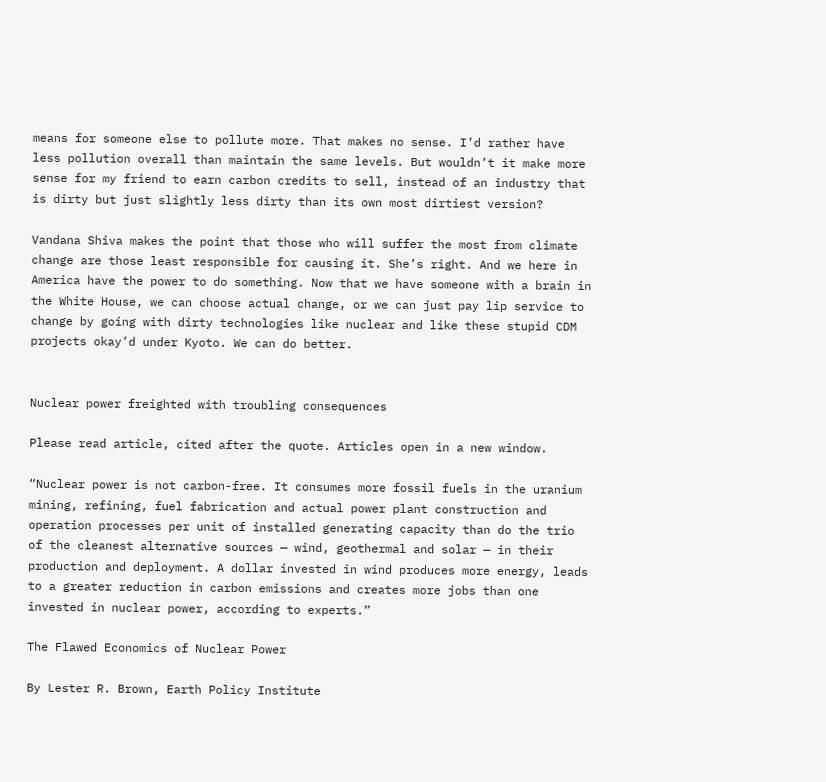means for someone else to pollute more. That makes no sense. I’d rather have less pollution overall than maintain the same levels. But wouldn’t it make more sense for my friend to earn carbon credits to sell, instead of an industry that is dirty but just slightly less dirty than its own most dirtiest version?

Vandana Shiva makes the point that those who will suffer the most from climate change are those least responsible for causing it. She’s right. And we here in America have the power to do something. Now that we have someone with a brain in the White House, we can choose actual change, or we can just pay lip service to change by going with dirty technologies like nuclear and like these stupid CDM projects okay’d under Kyoto. We can do better.


Nuclear power freighted with troubling consequences

Please read article, cited after the quote. Articles open in a new window.

“Nuclear power is not carbon-free. It consumes more fossil fuels in the uranium mining, refining, fuel fabrication and actual power plant construction and operation processes per unit of installed generating capacity than do the trio of the cleanest alternative sources — wind, geothermal and solar — in their production and deployment. A dollar invested in wind produces more energy, leads to a greater reduction in carbon emissions and creates more jobs than one invested in nuclear power, according to experts.”

The Flawed Economics of Nuclear Power

By Lester R. Brown, Earth Policy Institute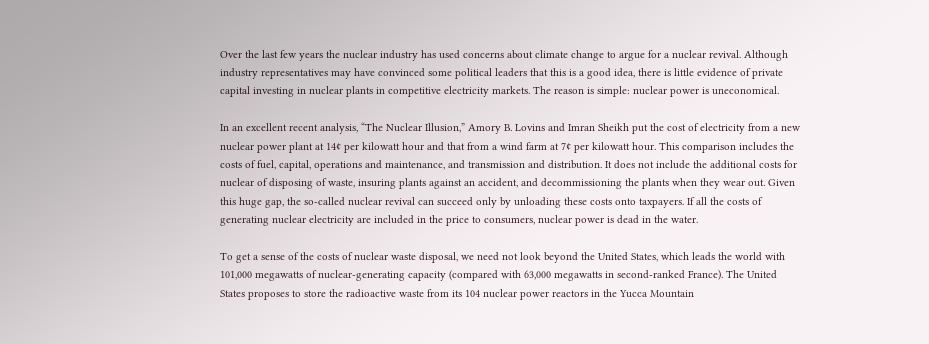Over the last few years the nuclear industry has used concerns about climate change to argue for a nuclear revival. Although industry representatives may have convinced some political leaders that this is a good idea, there is little evidence of private capital investing in nuclear plants in competitive electricity markets. The reason is simple: nuclear power is uneconomical.

In an excellent recent analysis, “The Nuclear Illusion,” Amory B. Lovins and Imran Sheikh put the cost of electricity from a new nuclear power plant at 14¢ per kilowatt hour and that from a wind farm at 7¢ per kilowatt hour. This comparison includes the costs of fuel, capital, operations and maintenance, and transmission and distribution. It does not include the additional costs for nuclear of disposing of waste, insuring plants against an accident, and decommissioning the plants when they wear out. Given this huge gap, the so-called nuclear revival can succeed only by unloading these costs onto taxpayers. If all the costs of generating nuclear electricity are included in the price to consumers, nuclear power is dead in the water.

To get a sense of the costs of nuclear waste disposal, we need not look beyond the United States, which leads the world with 101,000 megawatts of nuclear-generating capacity (compared with 63,000 megawatts in second-ranked France). The United States proposes to store the radioactive waste from its 104 nuclear power reactors in the Yucca Mountain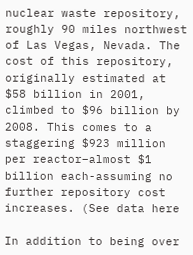nuclear waste repository, roughly 90 miles northwest of Las Vegas, Nevada. The cost of this repository, originally estimated at $58 billion in 2001, climbed to $96 billion by 2008. This comes to a staggering $923 million per reactor–almost $1 billion each-assuming no further repository cost increases. (See data here

In addition to being over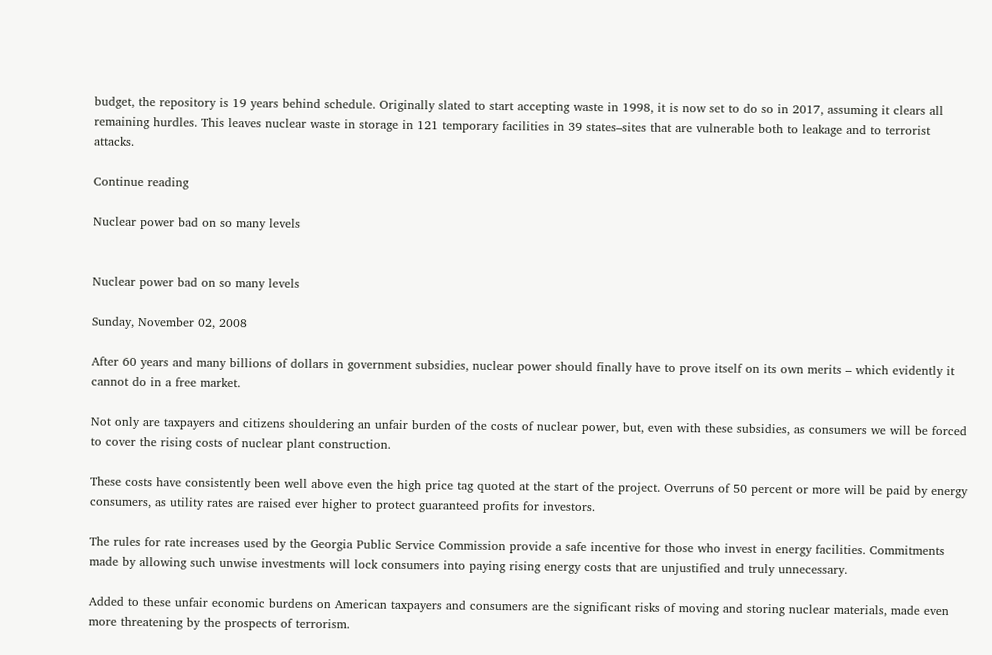budget, the repository is 19 years behind schedule. Originally slated to start accepting waste in 1998, it is now set to do so in 2017, assuming it clears all remaining hurdles. This leaves nuclear waste in storage in 121 temporary facilities in 39 states–sites that are vulnerable both to leakage and to terrorist attacks.

Continue reading

Nuclear power bad on so many levels


Nuclear power bad on so many levels

Sunday, November 02, 2008

After 60 years and many billions of dollars in government subsidies, nuclear power should finally have to prove itself on its own merits – which evidently it cannot do in a free market.

Not only are taxpayers and citizens shouldering an unfair burden of the costs of nuclear power, but, even with these subsidies, as consumers we will be forced to cover the rising costs of nuclear plant construction.

These costs have consistently been well above even the high price tag quoted at the start of the project. Overruns of 50 percent or more will be paid by energy consumers, as utility rates are raised ever higher to protect guaranteed profits for investors.

The rules for rate increases used by the Georgia Public Service Commission provide a safe incentive for those who invest in energy facilities. Commitments made by allowing such unwise investments will lock consumers into paying rising energy costs that are unjustified and truly unnecessary.

Added to these unfair economic burdens on American taxpayers and consumers are the significant risks of moving and storing nuclear materials, made even more threatening by the prospects of terrorism.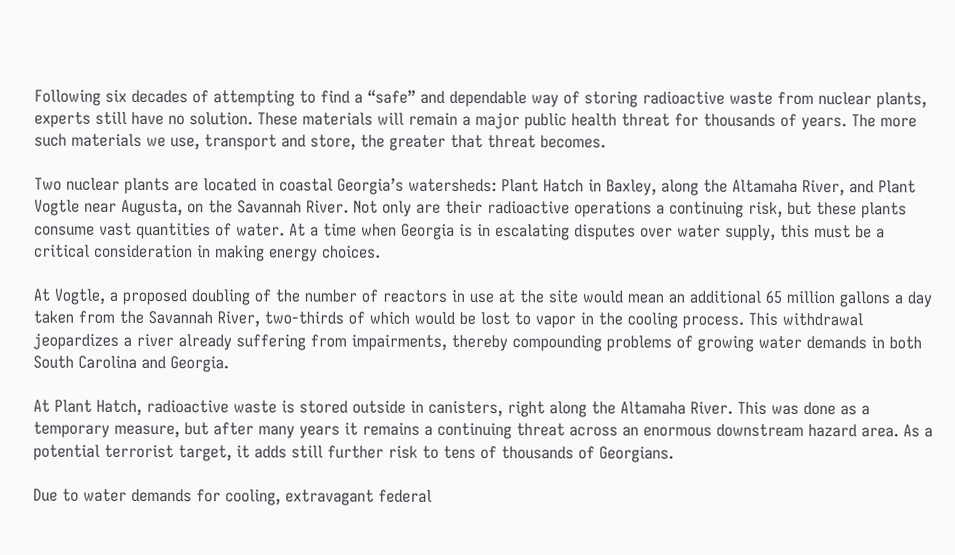Following six decades of attempting to find a “safe” and dependable way of storing radioactive waste from nuclear plants, experts still have no solution. These materials will remain a major public health threat for thousands of years. The more such materials we use, transport and store, the greater that threat becomes.

Two nuclear plants are located in coastal Georgia’s watersheds: Plant Hatch in Baxley, along the Altamaha River, and Plant Vogtle near Augusta, on the Savannah River. Not only are their radioactive operations a continuing risk, but these plants consume vast quantities of water. At a time when Georgia is in escalating disputes over water supply, this must be a critical consideration in making energy choices.

At Vogtle, a proposed doubling of the number of reactors in use at the site would mean an additional 65 million gallons a day taken from the Savannah River, two-thirds of which would be lost to vapor in the cooling process. This withdrawal jeopardizes a river already suffering from impairments, thereby compounding problems of growing water demands in both South Carolina and Georgia.

At Plant Hatch, radioactive waste is stored outside in canisters, right along the Altamaha River. This was done as a temporary measure, but after many years it remains a continuing threat across an enormous downstream hazard area. As a potential terrorist target, it adds still further risk to tens of thousands of Georgians.

Due to water demands for cooling, extravagant federal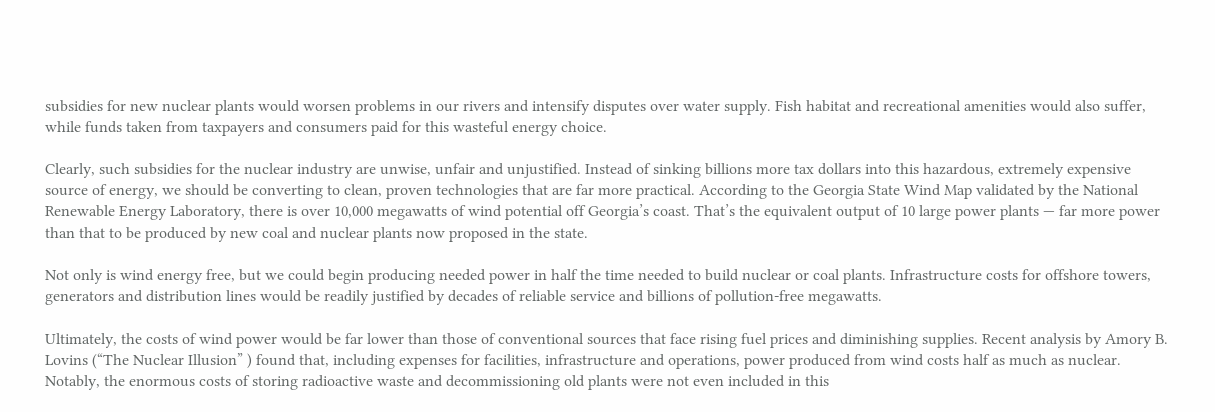subsidies for new nuclear plants would worsen problems in our rivers and intensify disputes over water supply. Fish habitat and recreational amenities would also suffer, while funds taken from taxpayers and consumers paid for this wasteful energy choice.

Clearly, such subsidies for the nuclear industry are unwise, unfair and unjustified. Instead of sinking billions more tax dollars into this hazardous, extremely expensive source of energy, we should be converting to clean, proven technologies that are far more practical. According to the Georgia State Wind Map validated by the National Renewable Energy Laboratory, there is over 10,000 megawatts of wind potential off Georgia’s coast. That’s the equivalent output of 10 large power plants — far more power than that to be produced by new coal and nuclear plants now proposed in the state.

Not only is wind energy free, but we could begin producing needed power in half the time needed to build nuclear or coal plants. Infrastructure costs for offshore towers, generators and distribution lines would be readily justified by decades of reliable service and billions of pollution-free megawatts.

Ultimately, the costs of wind power would be far lower than those of conventional sources that face rising fuel prices and diminishing supplies. Recent analysis by Amory B. Lovins (“The Nuclear Illusion” ) found that, including expenses for facilities, infrastructure and operations, power produced from wind costs half as much as nuclear. Notably, the enormous costs of storing radioactive waste and decommissioning old plants were not even included in this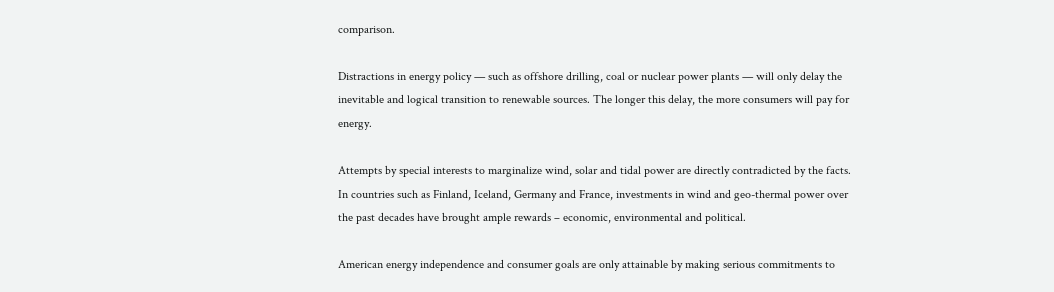comparison.

Distractions in energy policy — such as offshore drilling, coal or nuclear power plants — will only delay the inevitable and logical transition to renewable sources. The longer this delay, the more consumers will pay for energy.

Attempts by special interests to marginalize wind, solar and tidal power are directly contradicted by the facts. In countries such as Finland, Iceland, Germany and France, investments in wind and geo-thermal power over the past decades have brought ample rewards – economic, environmental and political.

American energy independence and consumer goals are only attainable by making serious commitments to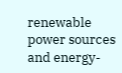renewable power sources and energy-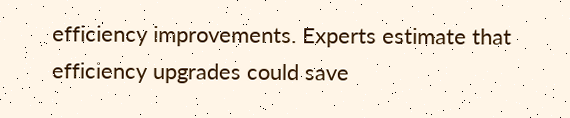efficiency improvements. Experts estimate that efficiency upgrades could save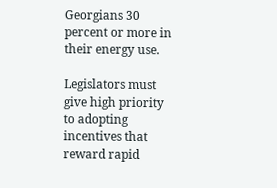Georgians 30 percent or more in their energy use.

Legislators must give high priority to adopting incentives that reward rapid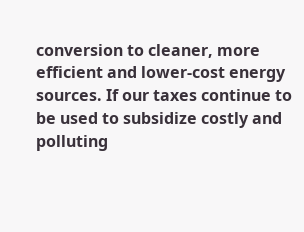conversion to cleaner, more efficient and lower-cost energy sources. If our taxes continue to be used to subsidize costly and polluting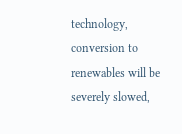technology, conversion to renewables will be severely slowed,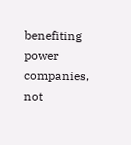benefiting power companies, not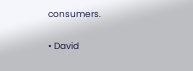consumers.

• David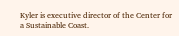Kyler is executive director of the Center for a Sustainable Coast.